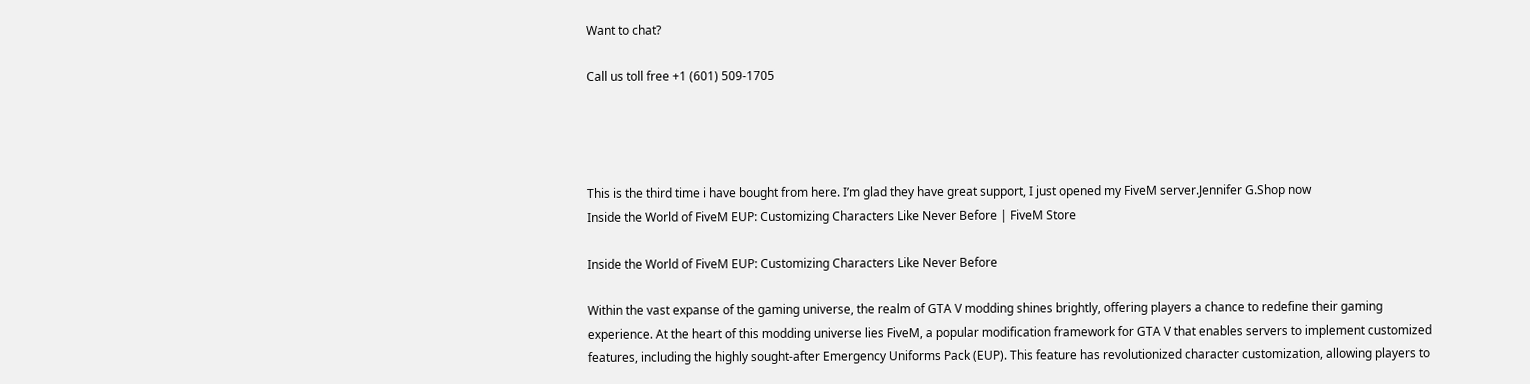Want to chat?

Call us toll free +1 (601) 509-1705




This is the third time i have bought from here. I’m glad they have great support, I just opened my FiveM server.Jennifer G.Shop now
Inside the World of FiveM EUP: Customizing Characters Like Never Before | FiveM Store

Inside the World of FiveM EUP: Customizing Characters Like Never Before

Within the vast expanse of the gaming universe, the realm of GTA V modding shines brightly, offering players a chance to redefine their gaming experience. At the heart of this modding universe lies FiveM, a popular modification framework for GTA V that enables servers to implement customized features, including the highly sought-after Emergency Uniforms Pack (EUP). This feature has revolutionized character customization, allowing players to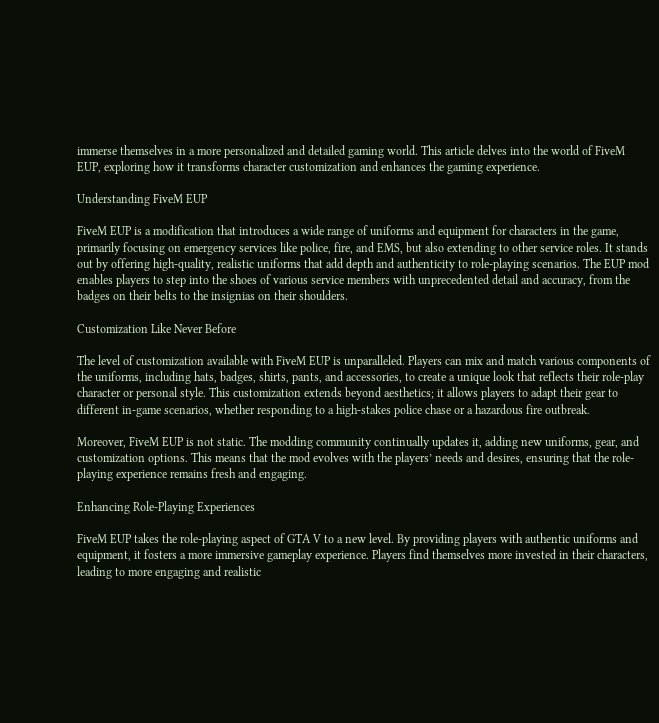immerse themselves in a more personalized and detailed gaming world. This article delves into the world of FiveM EUP, exploring how it transforms character customization and enhances the gaming experience.

Understanding FiveM EUP

FiveM EUP is a modification that introduces a wide range of uniforms and equipment for characters in the game, primarily focusing on emergency services like police, fire, and EMS, but also extending to other service roles. It stands out by offering high-quality, realistic uniforms that add depth and authenticity to role-playing scenarios. The EUP mod enables players to step into the shoes of various service members with unprecedented detail and accuracy, from the badges on their belts to the insignias on their shoulders.

Customization Like Never Before

The level of customization available with FiveM EUP is unparalleled. Players can mix and match various components of the uniforms, including hats, badges, shirts, pants, and accessories, to create a unique look that reflects their role-play character or personal style. This customization extends beyond aesthetics; it allows players to adapt their gear to different in-game scenarios, whether responding to a high-stakes police chase or a hazardous fire outbreak.

Moreover, FiveM EUP is not static. The modding community continually updates it, adding new uniforms, gear, and customization options. This means that the mod evolves with the players’ needs and desires, ensuring that the role-playing experience remains fresh and engaging.

Enhancing Role-Playing Experiences

FiveM EUP takes the role-playing aspect of GTA V to a new level. By providing players with authentic uniforms and equipment, it fosters a more immersive gameplay experience. Players find themselves more invested in their characters, leading to more engaging and realistic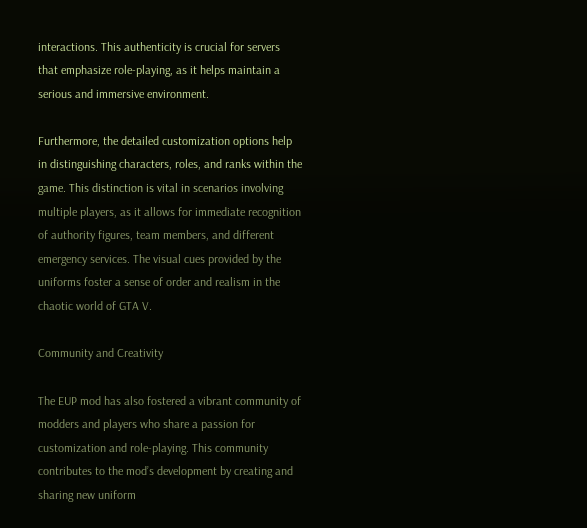interactions. This authenticity is crucial for servers that emphasize role-playing, as it helps maintain a serious and immersive environment.

Furthermore, the detailed customization options help in distinguishing characters, roles, and ranks within the game. This distinction is vital in scenarios involving multiple players, as it allows for immediate recognition of authority figures, team members, and different emergency services. The visual cues provided by the uniforms foster a sense of order and realism in the chaotic world of GTA V.

Community and Creativity

The EUP mod has also fostered a vibrant community of modders and players who share a passion for customization and role-playing. This community contributes to the mod’s development by creating and sharing new uniform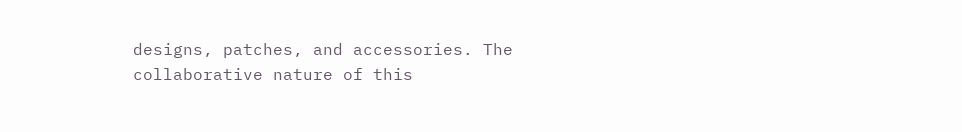designs, patches, and accessories. The collaborative nature of this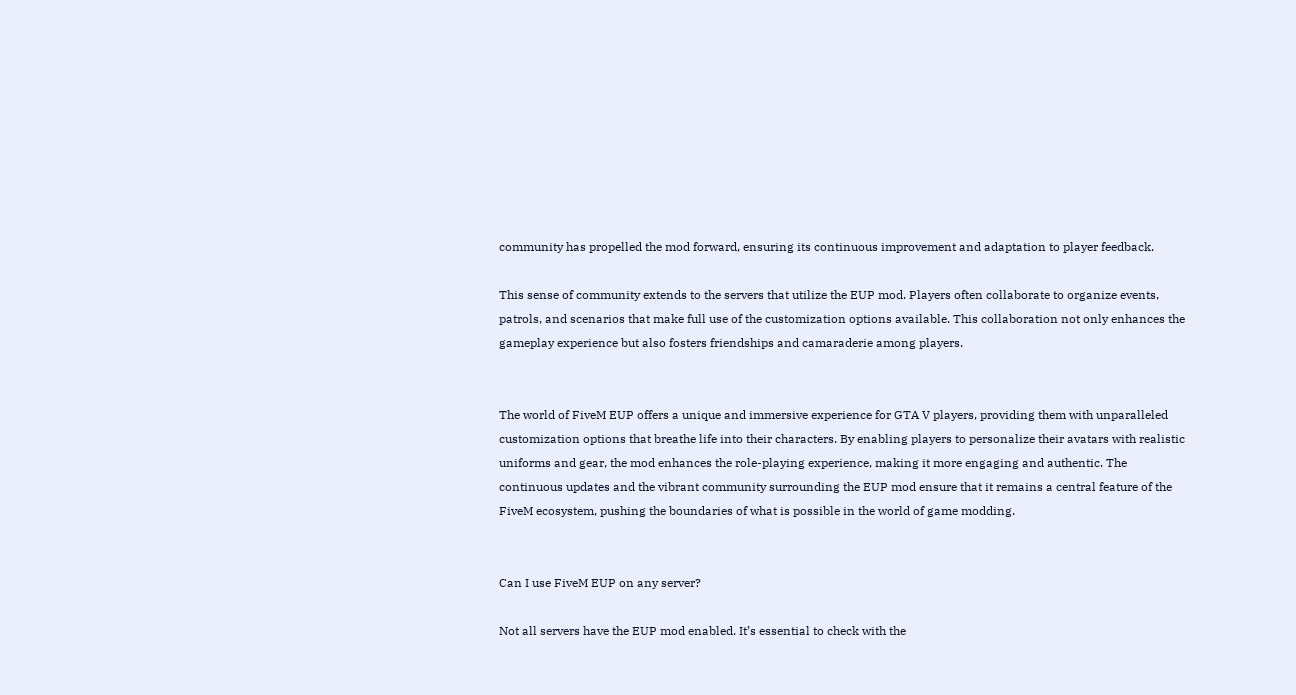community has propelled the mod forward, ensuring its continuous improvement and adaptation to player feedback.

This sense of community extends to the servers that utilize the EUP mod. Players often collaborate to organize events, patrols, and scenarios that make full use of the customization options available. This collaboration not only enhances the gameplay experience but also fosters friendships and camaraderie among players.


The world of FiveM EUP offers a unique and immersive experience for GTA V players, providing them with unparalleled customization options that breathe life into their characters. By enabling players to personalize their avatars with realistic uniforms and gear, the mod enhances the role-playing experience, making it more engaging and authentic. The continuous updates and the vibrant community surrounding the EUP mod ensure that it remains a central feature of the FiveM ecosystem, pushing the boundaries of what is possible in the world of game modding.


Can I use FiveM EUP on any server?

Not all servers have the EUP mod enabled. It’s essential to check with the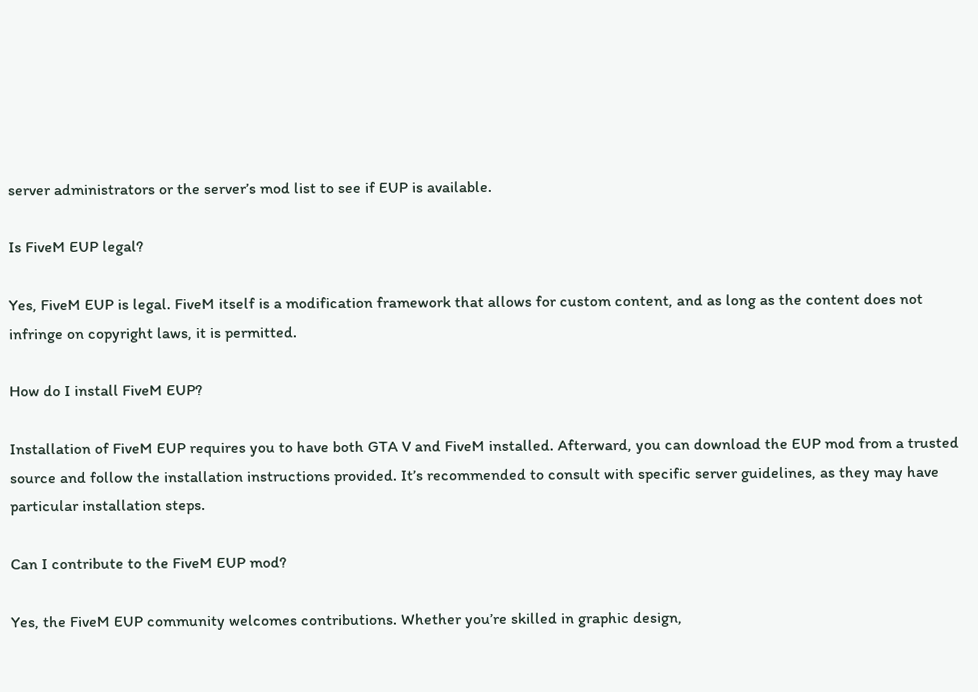server administrators or the server’s mod list to see if EUP is available.

Is FiveM EUP legal?

Yes, FiveM EUP is legal. FiveM itself is a modification framework that allows for custom content, and as long as the content does not infringe on copyright laws, it is permitted.

How do I install FiveM EUP?

Installation of FiveM EUP requires you to have both GTA V and FiveM installed. Afterward, you can download the EUP mod from a trusted source and follow the installation instructions provided. It’s recommended to consult with specific server guidelines, as they may have particular installation steps.

Can I contribute to the FiveM EUP mod?

Yes, the FiveM EUP community welcomes contributions. Whether you’re skilled in graphic design,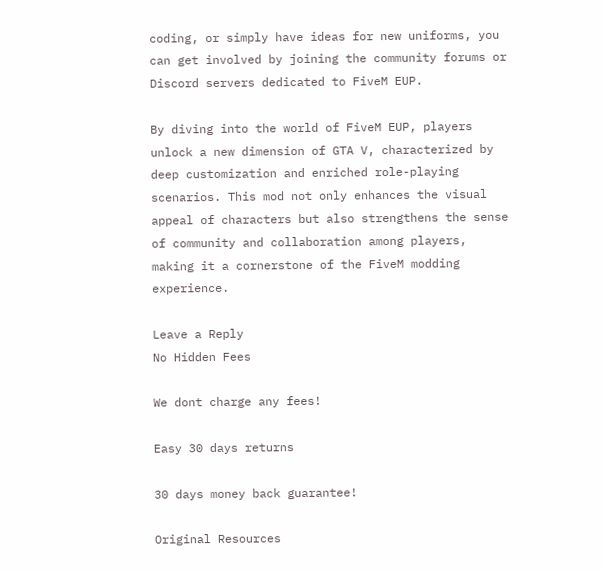coding, or simply have ideas for new uniforms, you can get involved by joining the community forums or Discord servers dedicated to FiveM EUP.

By diving into the world of FiveM EUP, players unlock a new dimension of GTA V, characterized by deep customization and enriched role-playing scenarios. This mod not only enhances the visual appeal of characters but also strengthens the sense of community and collaboration among players, making it a cornerstone of the FiveM modding experience.

Leave a Reply
No Hidden Fees

We dont charge any fees!

Easy 30 days returns

30 days money back guarantee!

Original Resources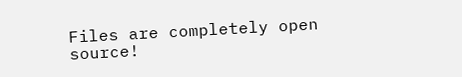Files are completely open source!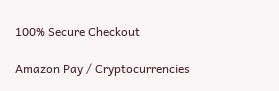100% Secure Checkout

Amazon Pay / Cryptocurrencies